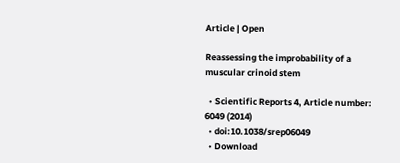Article | Open

Reassessing the improbability of a muscular crinoid stem

  • Scientific Reports 4, Article number: 6049 (2014)
  • doi:10.1038/srep06049
  • Download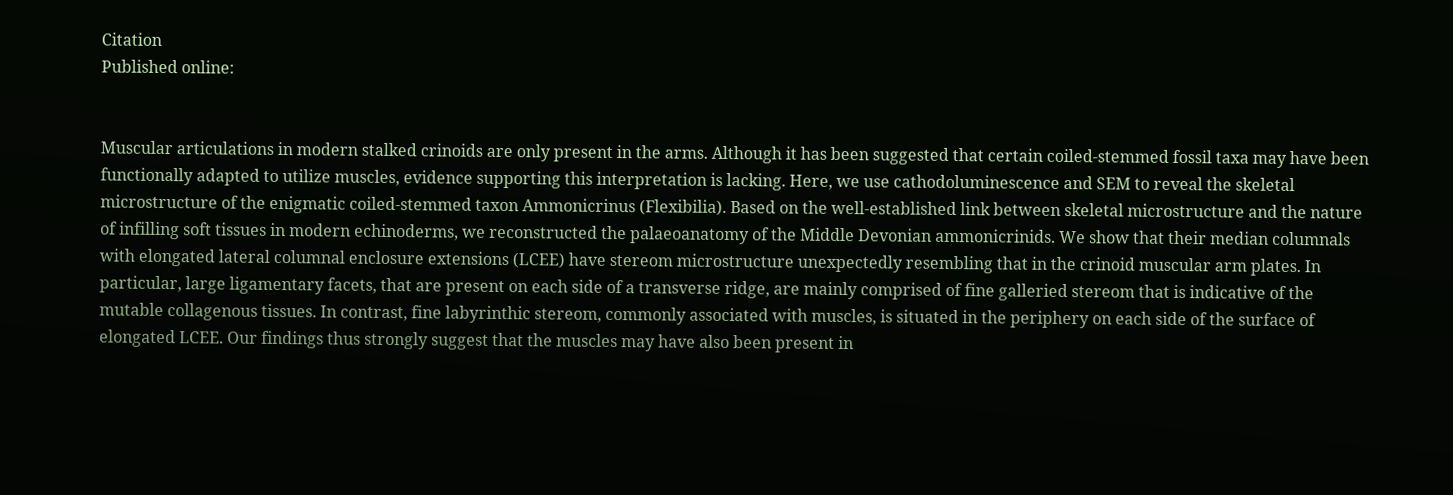Citation
Published online:


Muscular articulations in modern stalked crinoids are only present in the arms. Although it has been suggested that certain coiled-stemmed fossil taxa may have been functionally adapted to utilize muscles, evidence supporting this interpretation is lacking. Here, we use cathodoluminescence and SEM to reveal the skeletal microstructure of the enigmatic coiled-stemmed taxon Ammonicrinus (Flexibilia). Based on the well-established link between skeletal microstructure and the nature of infilling soft tissues in modern echinoderms, we reconstructed the palaeoanatomy of the Middle Devonian ammonicrinids. We show that their median columnals with elongated lateral columnal enclosure extensions (LCEE) have stereom microstructure unexpectedly resembling that in the crinoid muscular arm plates. In particular, large ligamentary facets, that are present on each side of a transverse ridge, are mainly comprised of fine galleried stereom that is indicative of the mutable collagenous tissues. In contrast, fine labyrinthic stereom, commonly associated with muscles, is situated in the periphery on each side of the surface of elongated LCEE. Our findings thus strongly suggest that the muscles may have also been present in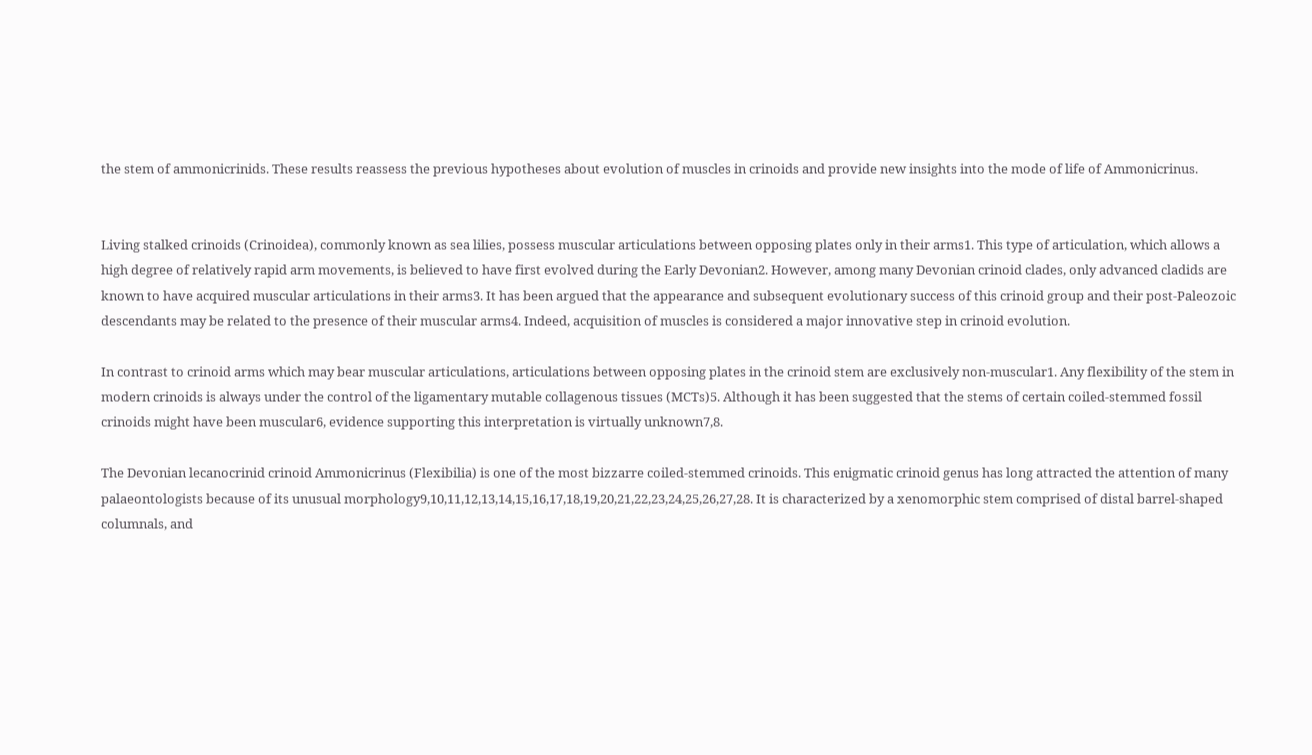the stem of ammonicrinids. These results reassess the previous hypotheses about evolution of muscles in crinoids and provide new insights into the mode of life of Ammonicrinus.


Living stalked crinoids (Crinoidea), commonly known as sea lilies, possess muscular articulations between opposing plates only in their arms1. This type of articulation, which allows a high degree of relatively rapid arm movements, is believed to have first evolved during the Early Devonian2. However, among many Devonian crinoid clades, only advanced cladids are known to have acquired muscular articulations in their arms3. It has been argued that the appearance and subsequent evolutionary success of this crinoid group and their post-Paleozoic descendants may be related to the presence of their muscular arms4. Indeed, acquisition of muscles is considered a major innovative step in crinoid evolution.

In contrast to crinoid arms which may bear muscular articulations, articulations between opposing plates in the crinoid stem are exclusively non-muscular1. Any flexibility of the stem in modern crinoids is always under the control of the ligamentary mutable collagenous tissues (MCTs)5. Although it has been suggested that the stems of certain coiled-stemmed fossil crinoids might have been muscular6, evidence supporting this interpretation is virtually unknown7,8.

The Devonian lecanocrinid crinoid Ammonicrinus (Flexibilia) is one of the most bizzarre coiled-stemmed crinoids. This enigmatic crinoid genus has long attracted the attention of many palaeontologists because of its unusual morphology9,10,11,12,13,14,15,16,17,18,19,20,21,22,23,24,25,26,27,28. It is characterized by a xenomorphic stem comprised of distal barrel-shaped columnals, and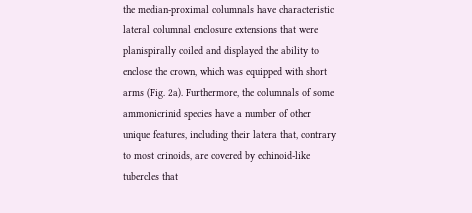the median-proximal columnals have characteristic lateral columnal enclosure extensions that were planispirally coiled and displayed the ability to enclose the crown, which was equipped with short arms (Fig. 2a). Furthermore, the columnals of some ammonicrinid species have a number of other unique features, including their latera that, contrary to most crinoids, are covered by echinoid-like tubercles that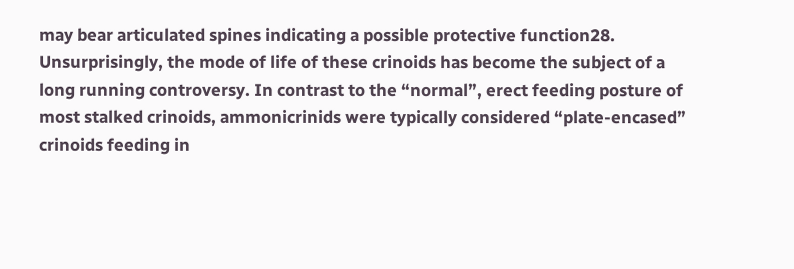may bear articulated spines indicating a possible protective function28. Unsurprisingly, the mode of life of these crinoids has become the subject of a long running controversy. In contrast to the “normal”, erect feeding posture of most stalked crinoids, ammonicrinids were typically considered “plate-encased” crinoids feeding in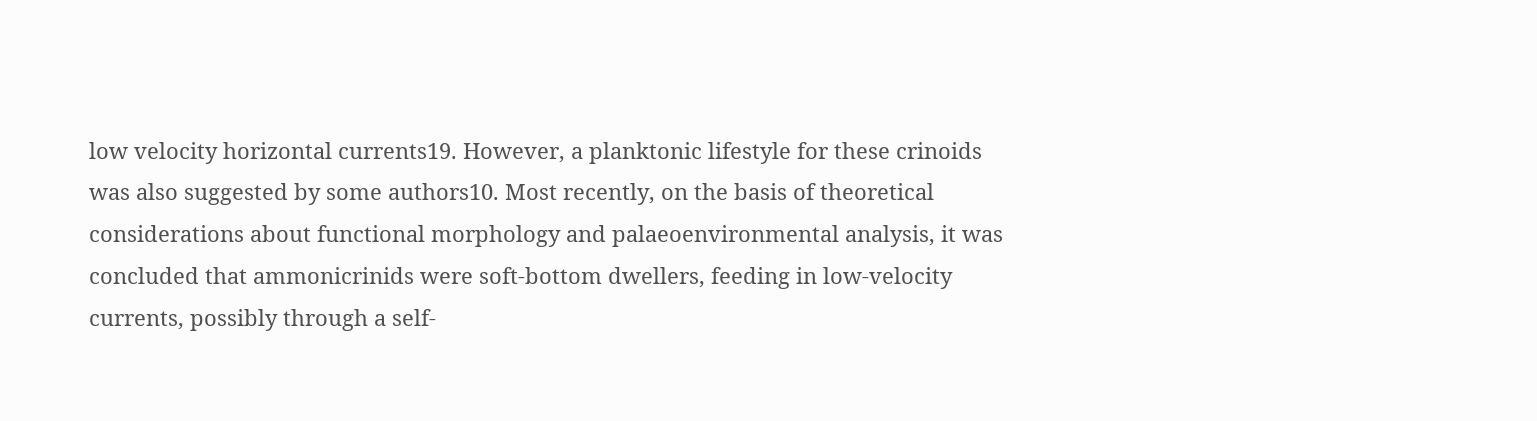low velocity horizontal currents19. However, a planktonic lifestyle for these crinoids was also suggested by some authors10. Most recently, on the basis of theoretical considerations about functional morphology and palaeoenvironmental analysis, it was concluded that ammonicrinids were soft-bottom dwellers, feeding in low-velocity currents, possibly through a self-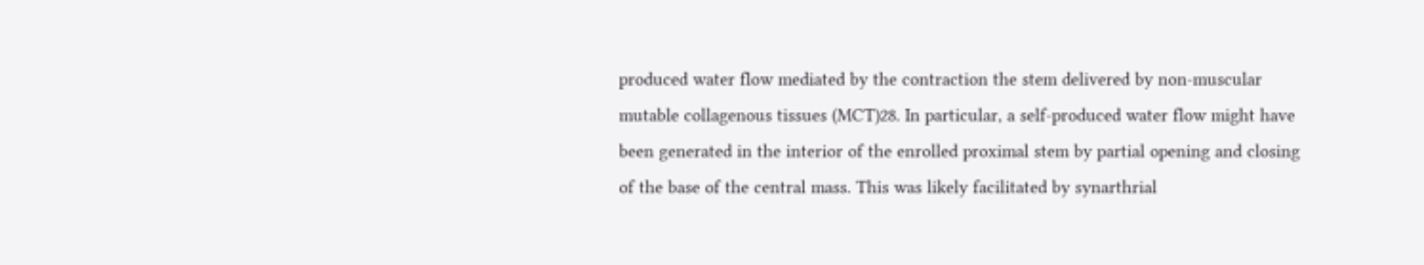produced water flow mediated by the contraction the stem delivered by non-muscular mutable collagenous tissues (MCT)28. In particular, a self-produced water flow might have been generated in the interior of the enrolled proximal stem by partial opening and closing of the base of the central mass. This was likely facilitated by synarthrial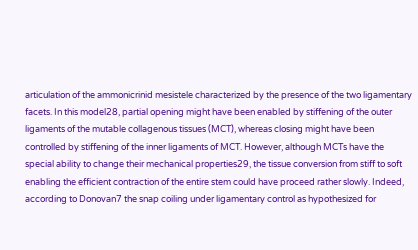articulation of the ammonicrinid mesistele characterized by the presence of the two ligamentary facets. In this model28, partial opening might have been enabled by stiffening of the outer ligaments of the mutable collagenous tissues (MCT), whereas closing might have been controlled by stiffening of the inner ligaments of MCT. However, although MCTs have the special ability to change their mechanical properties29, the tissue conversion from stiff to soft enabling the efficient contraction of the entire stem could have proceed rather slowly. Indeed, according to Donovan7 the snap coiling under ligamentary control as hypothesized for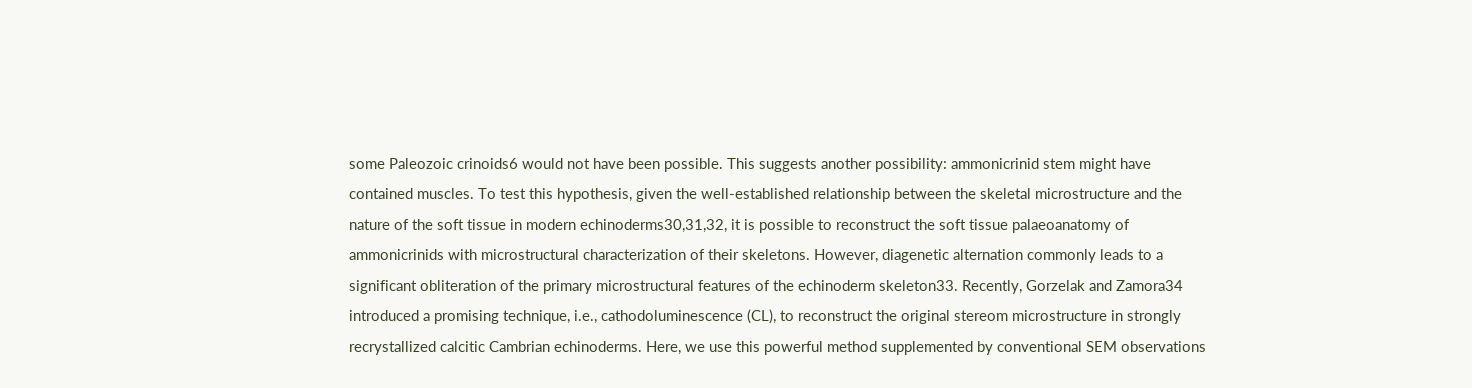some Paleozoic crinoids6 would not have been possible. This suggests another possibility: ammonicrinid stem might have contained muscles. To test this hypothesis, given the well-established relationship between the skeletal microstructure and the nature of the soft tissue in modern echinoderms30,31,32, it is possible to reconstruct the soft tissue palaeoanatomy of ammonicrinids with microstructural characterization of their skeletons. However, diagenetic alternation commonly leads to a significant obliteration of the primary microstructural features of the echinoderm skeleton33. Recently, Gorzelak and Zamora34 introduced a promising technique, i.e., cathodoluminescence (CL), to reconstruct the original stereom microstructure in strongly recrystallized calcitic Cambrian echinoderms. Here, we use this powerful method supplemented by conventional SEM observations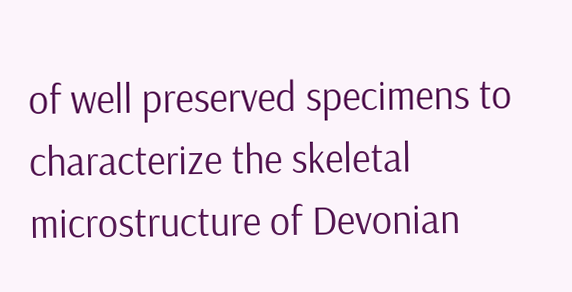of well preserved specimens to characterize the skeletal microstructure of Devonian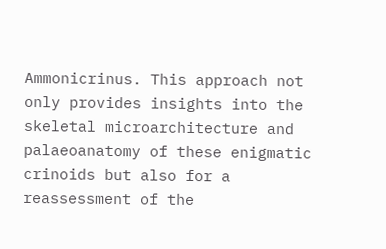Ammonicrinus. This approach not only provides insights into the skeletal microarchitecture and palaeoanatomy of these enigmatic crinoids but also for a reassessment of the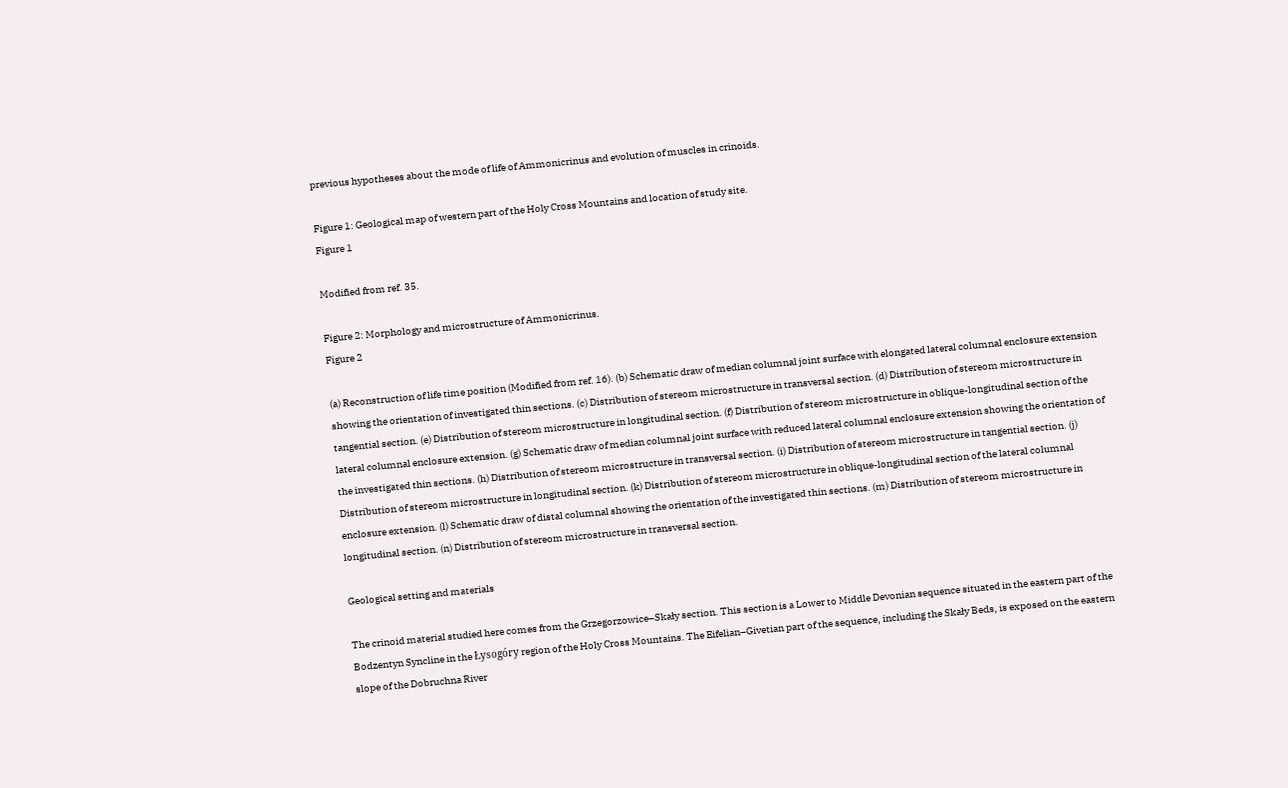previous hypotheses about the mode of life of Ammonicrinus and evolution of muscles in crinoids.

Figure 1: Geological map of western part of the Holy Cross Mountains and location of study site.
Figure 1

Modified from ref. 35.

Figure 2: Morphology and microstructure of Ammonicrinus.
Figure 2

(a) Reconstruction of life time position (Modified from ref. 16). (b) Schematic draw of median columnal joint surface with elongated lateral columnal enclosure extension showing the orientation of investigated thin sections. (c) Distribution of stereom microstructure in transversal section. (d) Distribution of stereom microstructure in tangential section. (e) Distribution of stereom microstructure in longitudinal section. (f) Distribution of stereom microstructure in oblique-longitudinal section of the lateral columnal enclosure extension. (g) Schematic draw of median columnal joint surface with reduced lateral columnal enclosure extension showing the orientation of the investigated thin sections. (h) Distribution of stereom microstructure in transversal section. (i) Distribution of stereom microstructure in tangential section. (j) Distribution of stereom microstructure in longitudinal section. (k) Distribution of stereom microstructure in oblique-longitudinal section of the lateral columnal enclosure extension. (l) Schematic draw of distal columnal showing the orientation of the investigated thin sections. (m) Distribution of stereom microstructure in longitudinal section. (n) Distribution of stereom microstructure in transversal section.

Geological setting and materials

The crinoid material studied here comes from the Grzegorzowice–Skały section. This section is a Lower to Middle Devonian sequence situated in the eastern part of the Bodzentyn Syncline in the Łysogóry region of the Holy Cross Mountains. The Eifelian–Givetian part of the sequence, including the Skały Beds, is exposed on the eastern slope of the Dobruchna River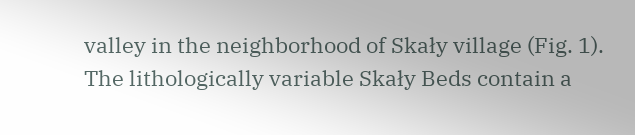valley in the neighborhood of Skały village (Fig. 1). The lithologically variable Skały Beds contain a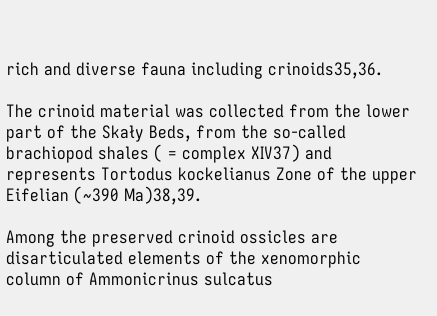rich and diverse fauna including crinoids35,36.

The crinoid material was collected from the lower part of the Skały Beds, from the so-called brachiopod shales ( = complex XIV37) and represents Tortodus kockelianus Zone of the upper Eifelian (~390 Ma)38,39.

Among the preserved crinoid ossicles are disarticulated elements of the xenomorphic column of Ammonicrinus sulcatus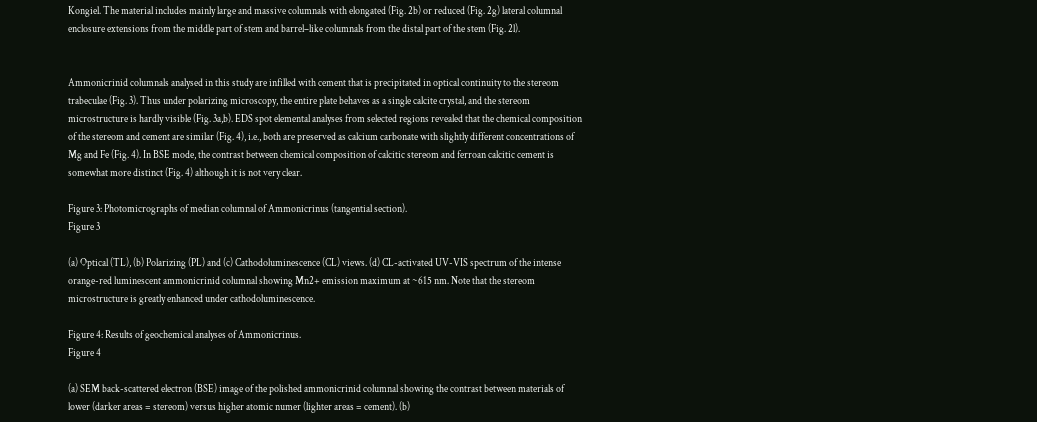Kongiel. The material includes mainly large and massive columnals with elongated (Fig. 2b) or reduced (Fig. 2g) lateral columnal enclosure extensions from the middle part of stem and barrel–like columnals from the distal part of the stem (Fig. 2l).


Ammonicrinid columnals analysed in this study are infilled with cement that is precipitated in optical continuity to the stereom trabeculae (Fig. 3). Thus under polarizing microscopy, the entire plate behaves as a single calcite crystal, and the stereom microstructure is hardly visible (Fig. 3a,b). EDS spot elemental analyses from selected regions revealed that the chemical composition of the stereom and cement are similar (Fig. 4), i.e., both are preserved as calcium carbonate with slightly different concentrations of Mg and Fe (Fig. 4). In BSE mode, the contrast between chemical composition of calcitic stereom and ferroan calcitic cement is somewhat more distinct (Fig. 4) although it is not very clear.

Figure 3: Photomicrographs of median columnal of Ammonicrinus (tangential section).
Figure 3

(a) Optical (TL), (b) Polarizing (PL) and (c) Cathodoluminescence (CL) views. (d) CL-activated UV-VIS spectrum of the intense orange-red luminescent ammonicrinid columnal showing Mn2+ emission maximum at ~615 nm. Note that the stereom microstructure is greatly enhanced under cathodoluminescence.

Figure 4: Results of geochemical analyses of Ammonicrinus.
Figure 4

(a) SEM back-scattered electron (BSE) image of the polished ammonicrinid columnal showing the contrast between materials of lower (darker areas = stereom) versus higher atomic numer (lighter areas = cement). (b)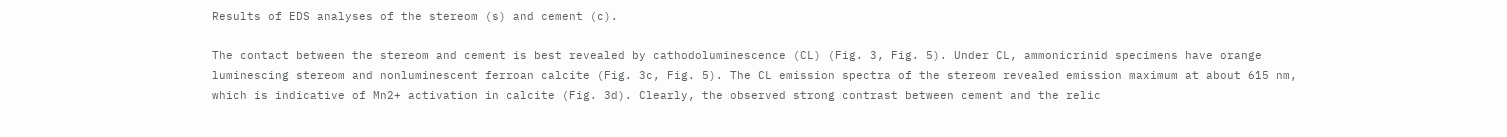Results of EDS analyses of the stereom (s) and cement (c).

The contact between the stereom and cement is best revealed by cathodoluminescence (CL) (Fig. 3, Fig. 5). Under CL, ammonicrinid specimens have orange luminescing stereom and nonluminescent ferroan calcite (Fig. 3c, Fig. 5). The CL emission spectra of the stereom revealed emission maximum at about 615 nm, which is indicative of Mn2+ activation in calcite (Fig. 3d). Clearly, the observed strong contrast between cement and the relic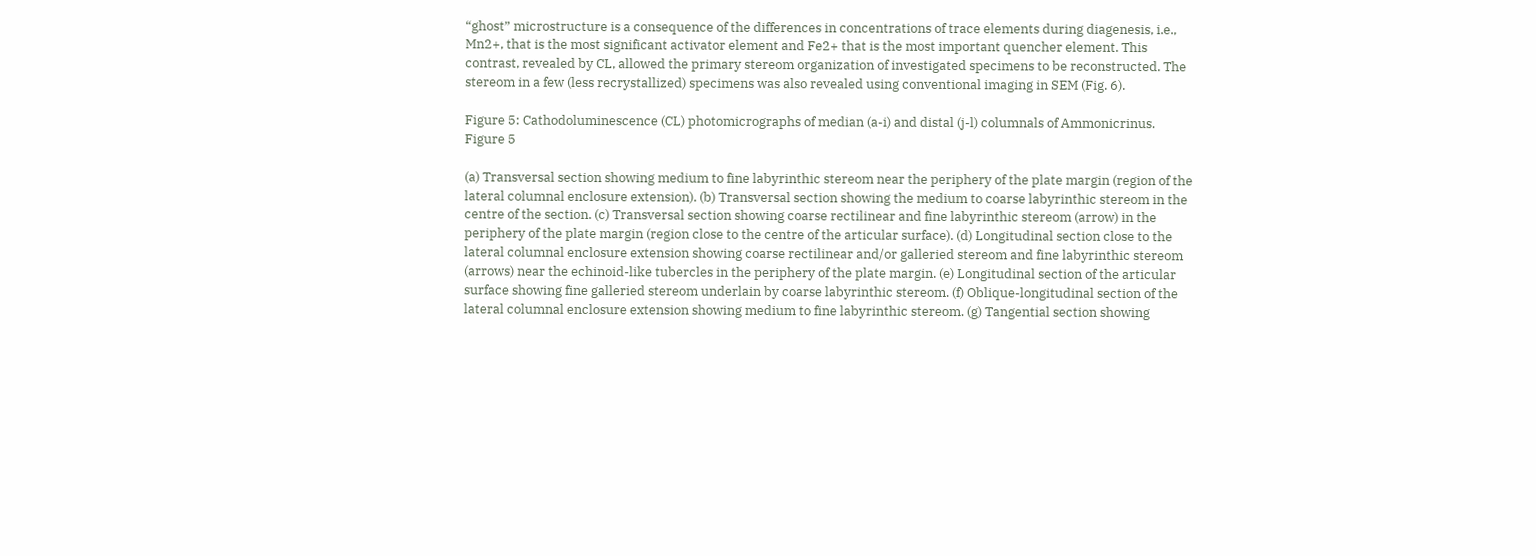“ghost” microstructure is a consequence of the differences in concentrations of trace elements during diagenesis, i.e., Mn2+, that is the most significant activator element and Fe2+ that is the most important quencher element. This contrast, revealed by CL, allowed the primary stereom organization of investigated specimens to be reconstructed. The stereom in a few (less recrystallized) specimens was also revealed using conventional imaging in SEM (Fig. 6).

Figure 5: Cathodoluminescence (CL) photomicrographs of median (a-i) and distal (j-l) columnals of Ammonicrinus.
Figure 5

(a) Transversal section showing medium to fine labyrinthic stereom near the periphery of the plate margin (region of the lateral columnal enclosure extension). (b) Transversal section showing the medium to coarse labyrinthic stereom in the centre of the section. (c) Transversal section showing coarse rectilinear and fine labyrinthic stereom (arrow) in the periphery of the plate margin (region close to the centre of the articular surface). (d) Longitudinal section close to the lateral columnal enclosure extension showing coarse rectilinear and/or galleried stereom and fine labyrinthic stereom (arrows) near the echinoid-like tubercles in the periphery of the plate margin. (e) Longitudinal section of the articular surface showing fine galleried stereom underlain by coarse labyrinthic stereom. (f) Oblique-longitudinal section of the lateral columnal enclosure extension showing medium to fine labyrinthic stereom. (g) Tangential section showing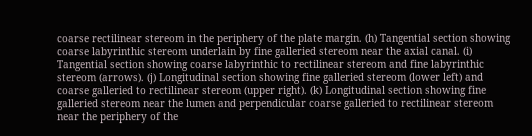coarse rectilinear stereom in the periphery of the plate margin. (h) Tangential section showing coarse labyrinthic stereom underlain by fine galleried stereom near the axial canal. (i) Tangential section showing coarse labyrinthic to rectilinear stereom and fine labyrinthic stereom (arrows). (j) Longitudinal section showing fine galleried stereom (lower left) and coarse galleried to rectilinear stereom (upper right). (k) Longitudinal section showing fine galleried stereom near the lumen and perpendicular coarse galleried to rectilinear stereom near the periphery of the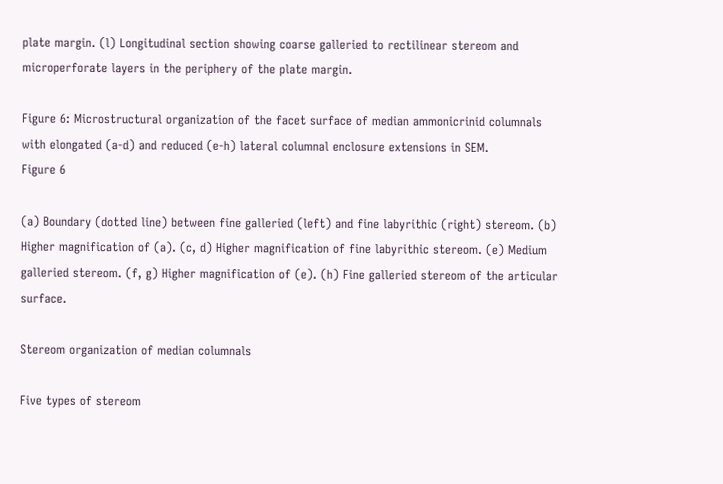plate margin. (l) Longitudinal section showing coarse galleried to rectilinear stereom and microperforate layers in the periphery of the plate margin.

Figure 6: Microstructural organization of the facet surface of median ammonicrinid columnals with elongated (a-d) and reduced (e-h) lateral columnal enclosure extensions in SEM.
Figure 6

(a) Boundary (dotted line) between fine galleried (left) and fine labyrithic (right) stereom. (b) Higher magnification of (a). (c, d) Higher magnification of fine labyrithic stereom. (e) Medium galleried stereom. (f, g) Higher magnification of (e). (h) Fine galleried stereom of the articular surface.

Stereom organization of median columnals

Five types of stereom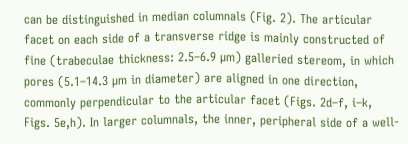can be distinguished in median columnals (Fig. 2). The articular facet on each side of a transverse ridge is mainly constructed of fine (trabeculae thickness: 2.5–6.9 µm) galleried stereom, in which pores (5.1–14.3 µm in diameter) are aligned in one direction, commonly perpendicular to the articular facet (Figs. 2d–f, i–k, Figs. 5e,h). In larger columnals, the inner, peripheral side of a well-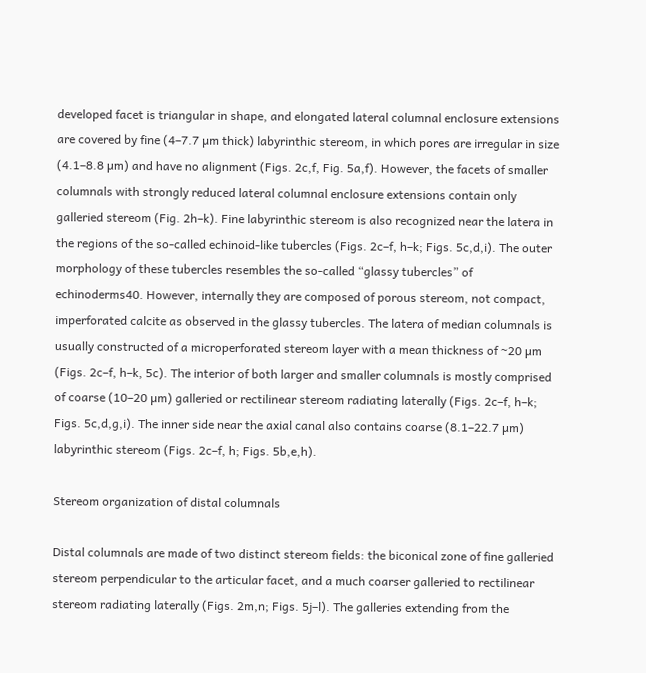developed facet is triangular in shape, and elongated lateral columnal enclosure extensions are covered by fine (4–7.7 µm thick) labyrinthic stereom, in which pores are irregular in size (4.1–8.8 µm) and have no alignment (Figs. 2c,f, Fig. 5a,f). However, the facets of smaller columnals with strongly reduced lateral columnal enclosure extensions contain only galleried stereom (Fig. 2h–k). Fine labyrinthic stereom is also recognized near the latera in the regions of the so-called echinoid-like tubercles (Figs. 2c–f, h–k; Figs. 5c,d,i). The outer morphology of these tubercles resembles the so-called “glassy tubercles” of echinoderms40. However, internally they are composed of porous stereom, not compact, imperforated calcite as observed in the glassy tubercles. The latera of median columnals is usually constructed of a microperforated stereom layer with a mean thickness of ~20 µm (Figs. 2c–f, h–k, 5c). The interior of both larger and smaller columnals is mostly comprised of coarse (10–20 µm) galleried or rectilinear stereom radiating laterally (Figs. 2c–f, h–k; Figs. 5c,d,g,i). The inner side near the axial canal also contains coarse (8.1–22.7 µm) labyrinthic stereom (Figs. 2c–f, h; Figs. 5b,e,h).

Stereom organization of distal columnals

Distal columnals are made of two distinct stereom fields: the biconical zone of fine galleried stereom perpendicular to the articular facet, and a much coarser galleried to rectilinear stereom radiating laterally (Figs. 2m,n; Figs. 5j–l). The galleries extending from the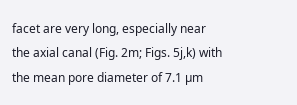facet are very long, especially near the axial canal (Fig. 2m; Figs. 5j,k) with the mean pore diameter of 7.1 µm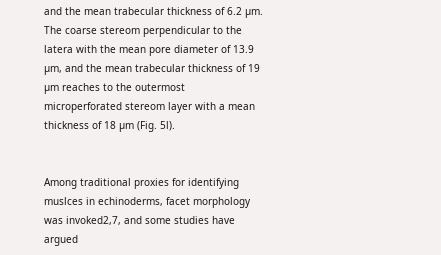and the mean trabecular thickness of 6.2 µm. The coarse stereom perpendicular to the latera with the mean pore diameter of 13.9 µm, and the mean trabecular thickness of 19 µm reaches to the outermost microperforated stereom layer with a mean thickness of 18 µm (Fig. 5l).


Among traditional proxies for identifying muslces in echinoderms, facet morphology was invoked2,7, and some studies have argued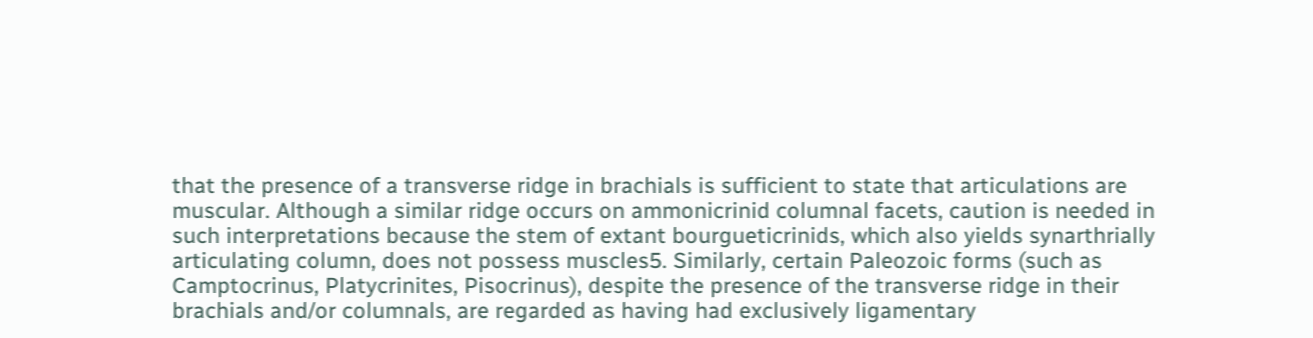that the presence of a transverse ridge in brachials is sufficient to state that articulations are muscular. Although a similar ridge occurs on ammonicrinid columnal facets, caution is needed in such interpretations because the stem of extant bourgueticrinids, which also yields synarthrially articulating column, does not possess muscles5. Similarly, certain Paleozoic forms (such as Camptocrinus, Platycrinites, Pisocrinus), despite the presence of the transverse ridge in their brachials and/or columnals, are regarded as having had exclusively ligamentary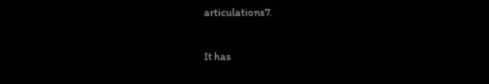articulations7.

It has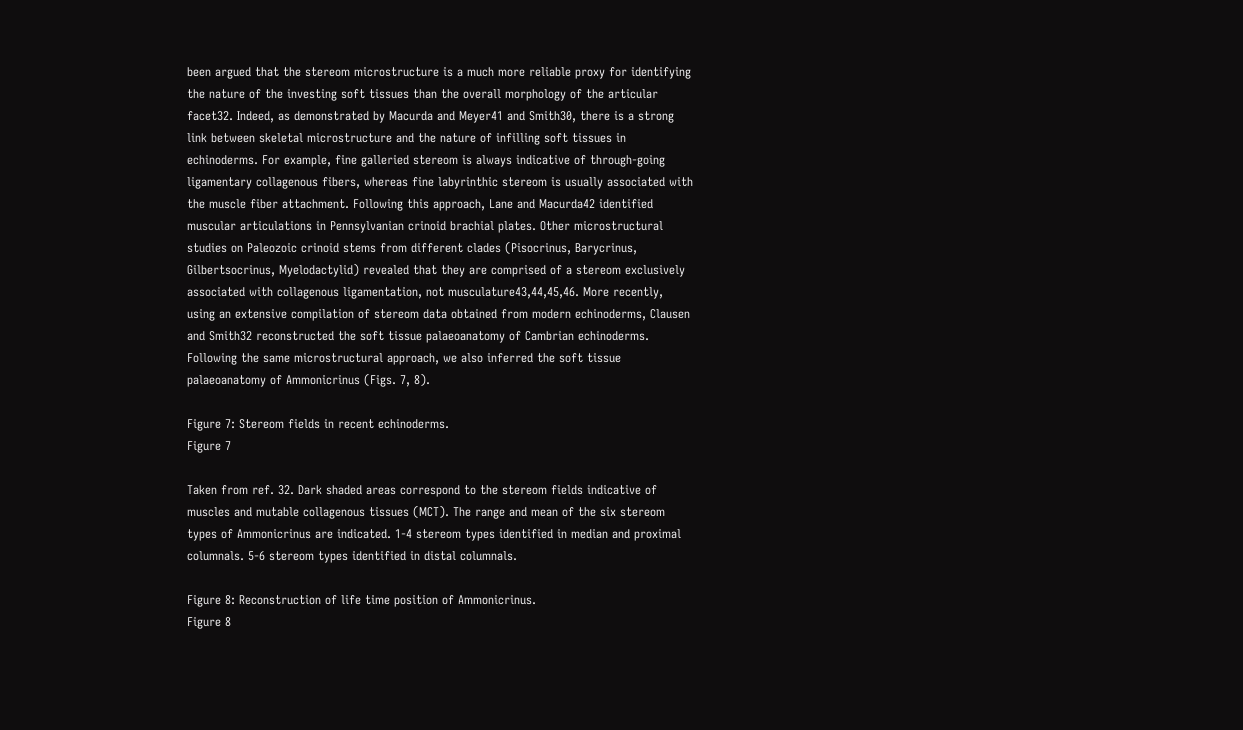been argued that the stereom microstructure is a much more reliable proxy for identifying the nature of the investing soft tissues than the overall morphology of the articular facet32. Indeed, as demonstrated by Macurda and Meyer41 and Smith30, there is a strong link between skeletal microstructure and the nature of infilling soft tissues in echinoderms. For example, fine galleried stereom is always indicative of through-going ligamentary collagenous fibers, whereas fine labyrinthic stereom is usually associated with the muscle fiber attachment. Following this approach, Lane and Macurda42 identified muscular articulations in Pennsylvanian crinoid brachial plates. Other microstructural studies on Paleozoic crinoid stems from different clades (Pisocrinus, Barycrinus, Gilbertsocrinus, Myelodactylid) revealed that they are comprised of a stereom exclusively associated with collagenous ligamentation, not musculature43,44,45,46. More recently, using an extensive compilation of stereom data obtained from modern echinoderms, Clausen and Smith32 reconstructed the soft tissue palaeoanatomy of Cambrian echinoderms. Following the same microstructural approach, we also inferred the soft tissue palaeoanatomy of Ammonicrinus (Figs. 7, 8).

Figure 7: Stereom fields in recent echinoderms.
Figure 7

Taken from ref. 32. Dark shaded areas correspond to the stereom fields indicative of muscles and mutable collagenous tissues (MCT). The range and mean of the six stereom types of Ammonicrinus are indicated. 1-4 stereom types identified in median and proximal columnals. 5-6 stereom types identified in distal columnals.

Figure 8: Reconstruction of life time position of Ammonicrinus.
Figure 8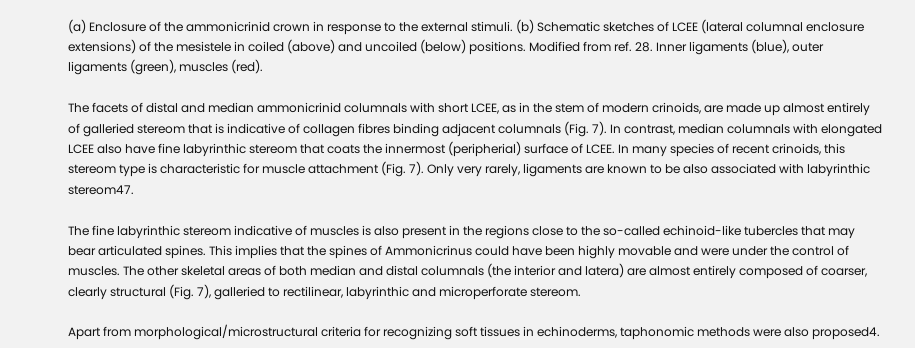(a) Enclosure of the ammonicrinid crown in response to the external stimuli. (b) Schematic sketches of LCEE (lateral columnal enclosure extensions) of the mesistele in coiled (above) and uncoiled (below) positions. Modified from ref. 28. Inner ligaments (blue), outer ligaments (green), muscles (red).

The facets of distal and median ammonicrinid columnals with short LCEE, as in the stem of modern crinoids, are made up almost entirely of galleried stereom that is indicative of collagen fibres binding adjacent columnals (Fig. 7). In contrast, median columnals with elongated LCEE also have fine labyrinthic stereom that coats the innermost (peripherial) surface of LCEE. In many species of recent crinoids, this stereom type is characteristic for muscle attachment (Fig. 7). Only very rarely, ligaments are known to be also associated with labyrinthic stereom47.

The fine labyrinthic stereom indicative of muscles is also present in the regions close to the so-called echinoid-like tubercles that may bear articulated spines. This implies that the spines of Ammonicrinus could have been highly movable and were under the control of muscles. The other skeletal areas of both median and distal columnals (the interior and latera) are almost entirely composed of coarser, clearly structural (Fig. 7), galleried to rectilinear, labyrinthic and microperforate stereom.

Apart from morphological/microstructural criteria for recognizing soft tissues in echinoderms, taphonomic methods were also proposed4.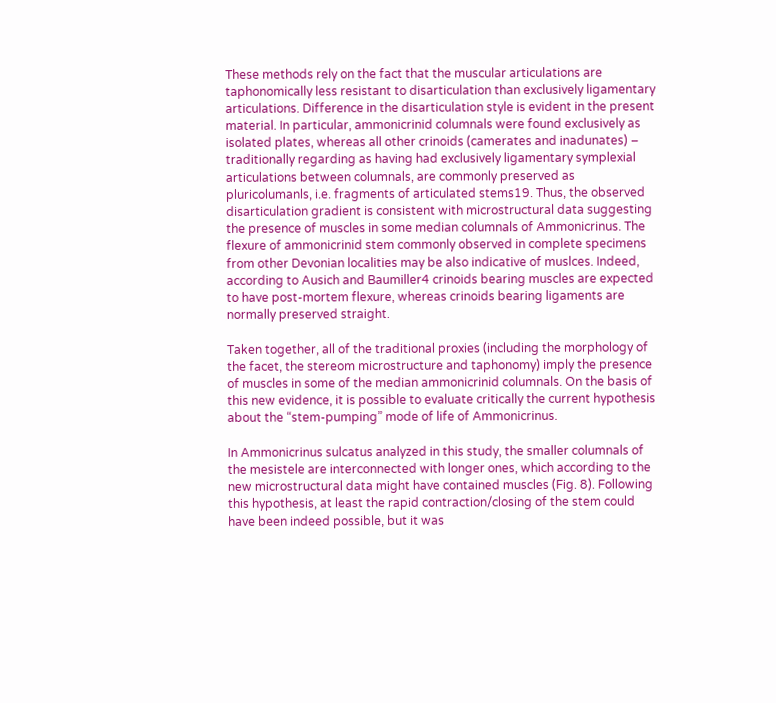These methods rely on the fact that the muscular articulations are taphonomically less resistant to disarticulation than exclusively ligamentary articulations. Difference in the disarticulation style is evident in the present material. In particular, ammonicrinid columnals were found exclusively as isolated plates, whereas all other crinoids (camerates and inadunates) – traditionally regarding as having had exclusively ligamentary symplexial articulations between columnals, are commonly preserved as pluricolumanls, i.e. fragments of articulated stems19. Thus, the observed disarticulation gradient is consistent with microstructural data suggesting the presence of muscles in some median columnals of Ammonicrinus. The flexure of ammonicrinid stem commonly observed in complete specimens from other Devonian localities may be also indicative of muslces. Indeed, according to Ausich and Baumiller4 crinoids bearing muscles are expected to have post-mortem flexure, whereas crinoids bearing ligaments are normally preserved straight.

Taken together, all of the traditional proxies (including the morphology of the facet, the stereom microstructure and taphonomy) imply the presence of muscles in some of the median ammonicrinid columnals. On the basis of this new evidence, it is possible to evaluate critically the current hypothesis about the “stem-pumping” mode of life of Ammonicrinus.

In Ammonicrinus sulcatus analyzed in this study, the smaller columnals of the mesistele are interconnected with longer ones, which according to the new microstructural data might have contained muscles (Fig. 8). Following this hypothesis, at least the rapid contraction/closing of the stem could have been indeed possible, but it was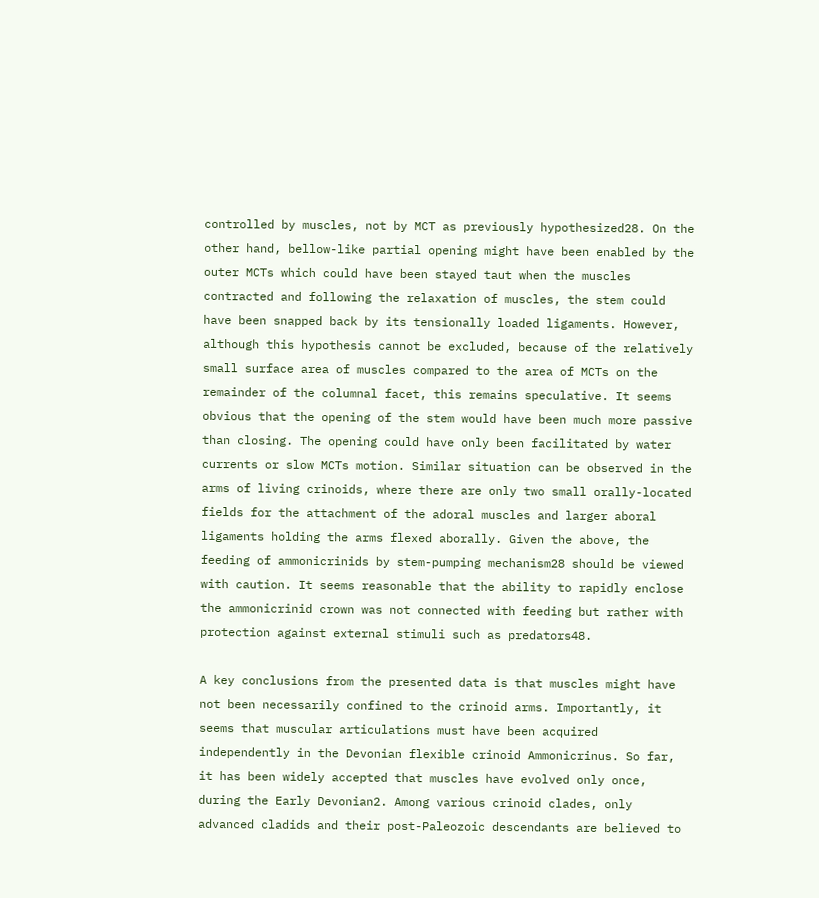controlled by muscles, not by MCT as previously hypothesized28. On the other hand, bellow-like partial opening might have been enabled by the outer MCTs which could have been stayed taut when the muscles contracted and following the relaxation of muscles, the stem could have been snapped back by its tensionally loaded ligaments. However, although this hypothesis cannot be excluded, because of the relatively small surface area of muscles compared to the area of MCTs on the remainder of the columnal facet, this remains speculative. It seems obvious that the opening of the stem would have been much more passive than closing. The opening could have only been facilitated by water currents or slow MCTs motion. Similar situation can be observed in the arms of living crinoids, where there are only two small orally-located fields for the attachment of the adoral muscles and larger aboral ligaments holding the arms flexed aborally. Given the above, the feeding of ammonicrinids by stem-pumping mechanism28 should be viewed with caution. It seems reasonable that the ability to rapidly enclose the ammonicrinid crown was not connected with feeding but rather with protection against external stimuli such as predators48.

A key conclusions from the presented data is that muscles might have not been necessarily confined to the crinoid arms. Importantly, it seems that muscular articulations must have been acquired independently in the Devonian flexible crinoid Ammonicrinus. So far, it has been widely accepted that muscles have evolved only once, during the Early Devonian2. Among various crinoid clades, only advanced cladids and their post-Paleozoic descendants are believed to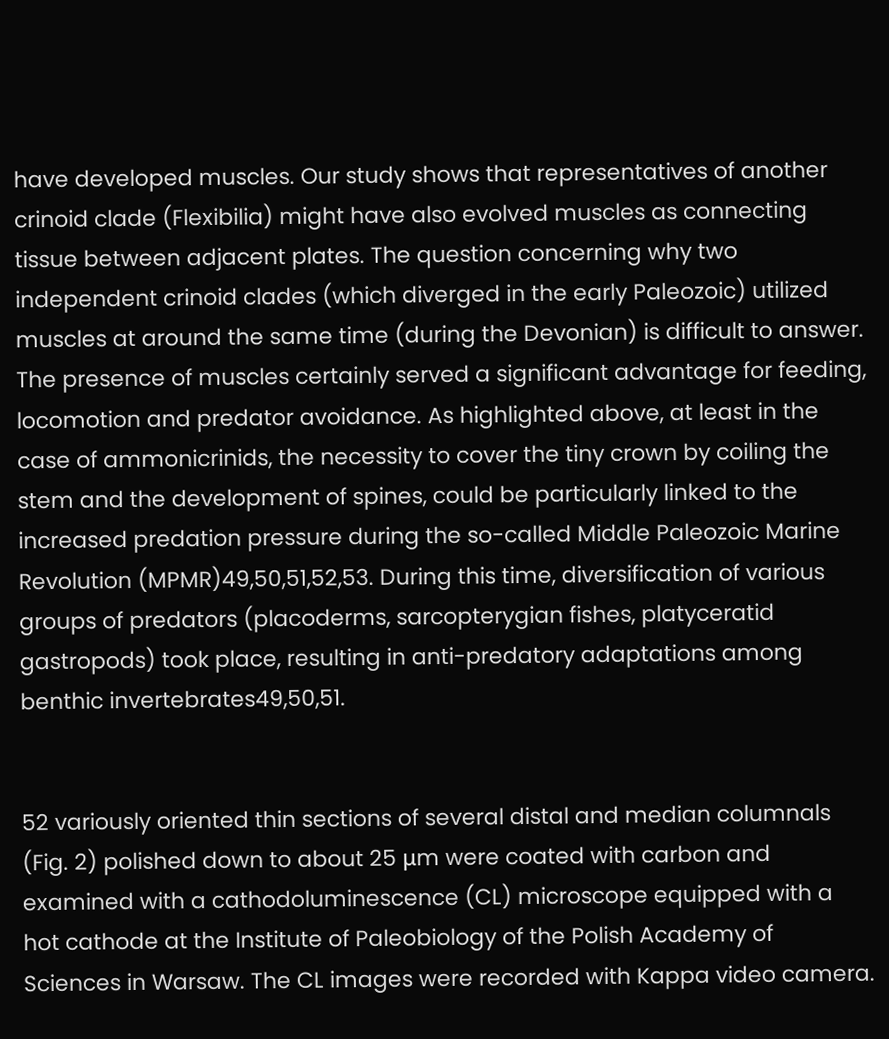have developed muscles. Our study shows that representatives of another crinoid clade (Flexibilia) might have also evolved muscles as connecting tissue between adjacent plates. The question concerning why two independent crinoid clades (which diverged in the early Paleozoic) utilized muscles at around the same time (during the Devonian) is difficult to answer. The presence of muscles certainly served a significant advantage for feeding, locomotion and predator avoidance. As highlighted above, at least in the case of ammonicrinids, the necessity to cover the tiny crown by coiling the stem and the development of spines, could be particularly linked to the increased predation pressure during the so-called Middle Paleozoic Marine Revolution (MPMR)49,50,51,52,53. During this time, diversification of various groups of predators (placoderms, sarcopterygian fishes, platyceratid gastropods) took place, resulting in anti-predatory adaptations among benthic invertebrates49,50,51.


52 variously oriented thin sections of several distal and median columnals (Fig. 2) polished down to about 25 μm were coated with carbon and examined with a cathodoluminescence (CL) microscope equipped with a hot cathode at the Institute of Paleobiology of the Polish Academy of Sciences in Warsaw. The CL images were recorded with Kappa video camera.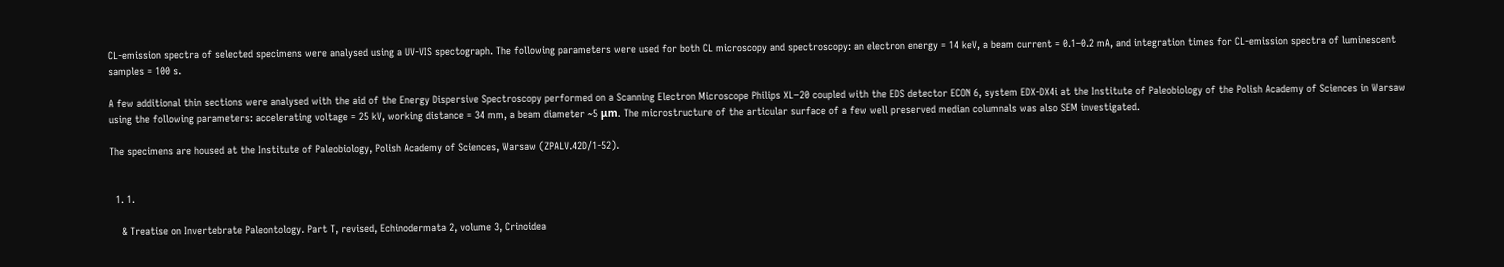CL-emission spectra of selected specimens were analysed using a UV-VIS spectograph. The following parameters were used for both CL microscopy and spectroscopy: an electron energy = 14 keV, a beam current = 0.1–0.2 mA, and integration times for CL-emission spectra of luminescent samples = 100 s.

A few additional thin sections were analysed with the aid of the Energy Dispersive Spectroscopy performed on a Scanning Electron Microscope Philips XL−20 coupled with the EDS detector ECON 6, system EDX-DX4i at the Institute of Paleobiology of the Polish Academy of Sciences in Warsaw using the following parameters: accelerating voltage = 25 kV, working distance = 34 mm, a beam diameter ~5 μm. The microstructure of the articular surface of a few well preserved median columnals was also SEM investigated.

The specimens are housed at the Institute of Paleobiology, Polish Academy of Sciences, Warsaw (ZPALV.42D/1-52).


  1. 1.

    & Treatise on Invertebrate Paleontology. Part T, revised, Echinodermata 2, volume 3, Crinoidea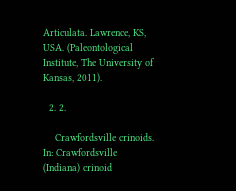Articulata. Lawrence, KS, USA. (Paleontological Institute, The University of Kansas, 2011).

  2. 2.

    Crawfordsville crinoids. In: Crawfordsville (Indiana) crinoid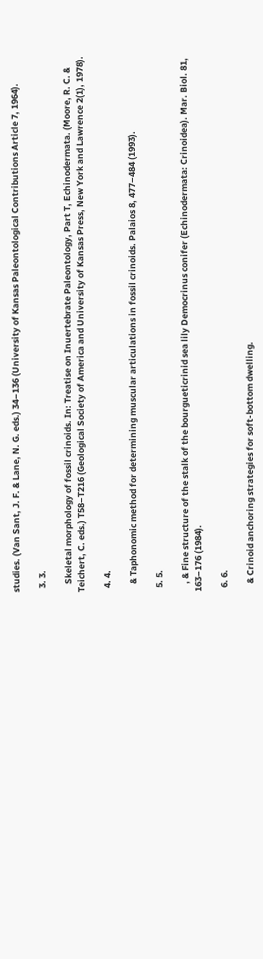studies. (Van Sant, J. F. & Lane, N. G. eds.) 34–136 (University of Kansas Paleontological Contributions Article 7, 1964).

  3. 3.

    Skeletal morphology of fossil crinoids. In: Treatise on Inuertebrate Paleontology, Part T, Echinodermata. (Moore, R. C. & Teichert, C. eds.) T58–T216 (Geological Society of America and University of Kansas Press, New York and Lawrence 2(1), 1978).

  4. 4.

    & Taphonomic method for determining muscular articulations in fossil crinoids. Palaios 8, 477–484 (1993).

  5. 5.

    , & Fine structure of the stalk of the bourgueticrinid sea lily Democrinus conifer (Echinodermata: Crinoidea). Mar. Biol. 81, 163–176 (1984).

  6. 6.

    & Crinoid anchoring strategies for soft-bottom dwelling.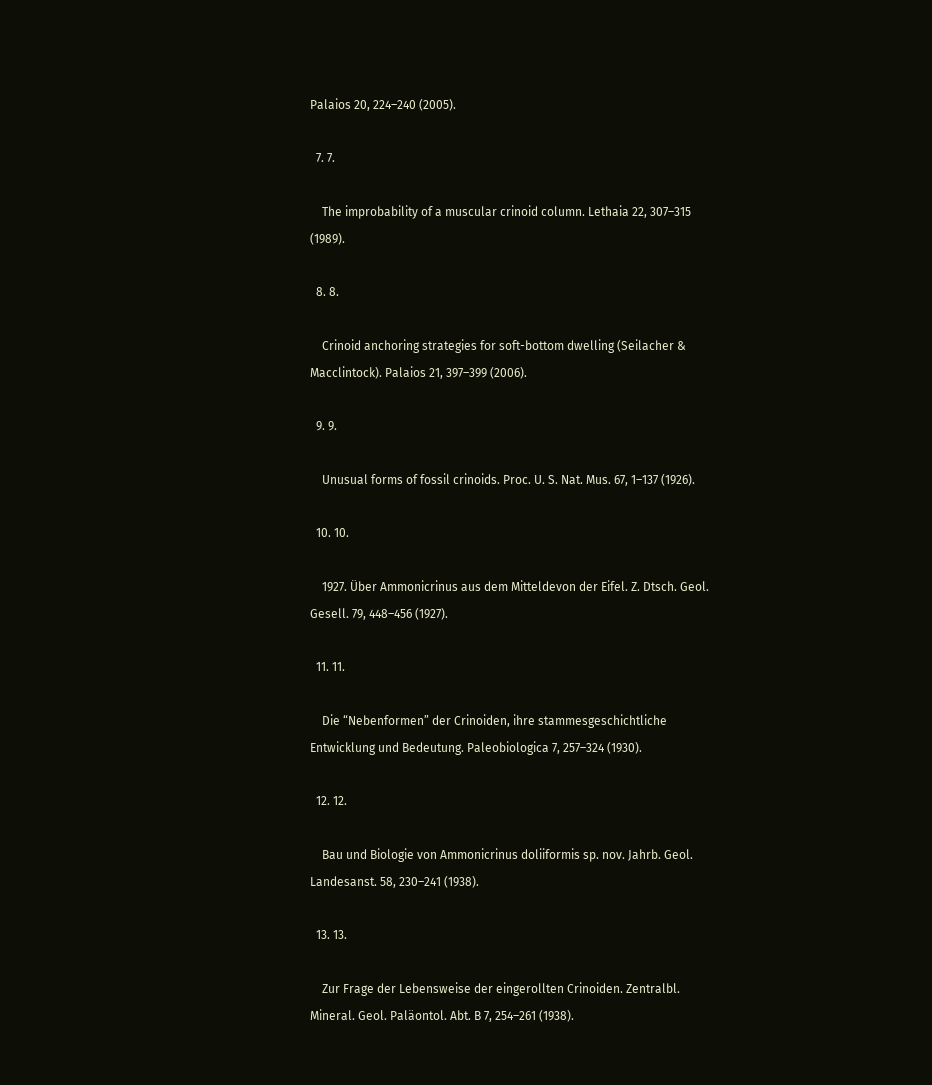Palaios 20, 224–240 (2005).

  7. 7.

    The improbability of a muscular crinoid column. Lethaia 22, 307–315 (1989).

  8. 8.

    Crinoid anchoring strategies for soft-bottom dwelling (Seilacher & Macclintock). Palaios 21, 397–399 (2006).

  9. 9.

    Unusual forms of fossil crinoids. Proc. U. S. Nat. Mus. 67, 1–137 (1926).

  10. 10.

    1927. Über Ammonicrinus aus dem Mitteldevon der Eifel. Z. Dtsch. Geol. Gesell. 79, 448–456 (1927).

  11. 11.

    Die “Nebenformen” der Crinoiden, ihre stammesgeschichtliche Entwicklung und Bedeutung. Paleobiologica 7, 257–324 (1930).

  12. 12.

    Bau und Biologie von Ammonicrinus doliiformis sp. nov. Jahrb. Geol. Landesanst. 58, 230–241 (1938).

  13. 13.

    Zur Frage der Lebensweise der eingerollten Crinoiden. Zentralbl. Mineral. Geol. Paläontol. Abt. B 7, 254–261 (1938).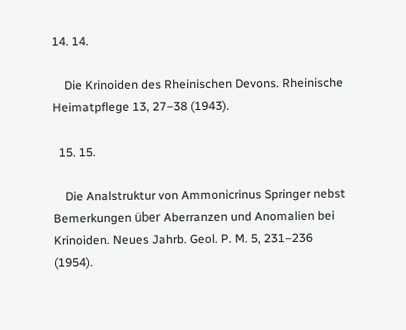14. 14.

    Die Krinoiden des Rheinischen Devons. Rheinische Heimatpflege 13, 27–38 (1943).

  15. 15.

    Die Analstruktur von Ammonicrinus Springer nebst Bemerkungen über Aberranzen und Anomalien bei Krinoiden. Neues Jahrb. Geol. P. M. 5, 231–236 (1954).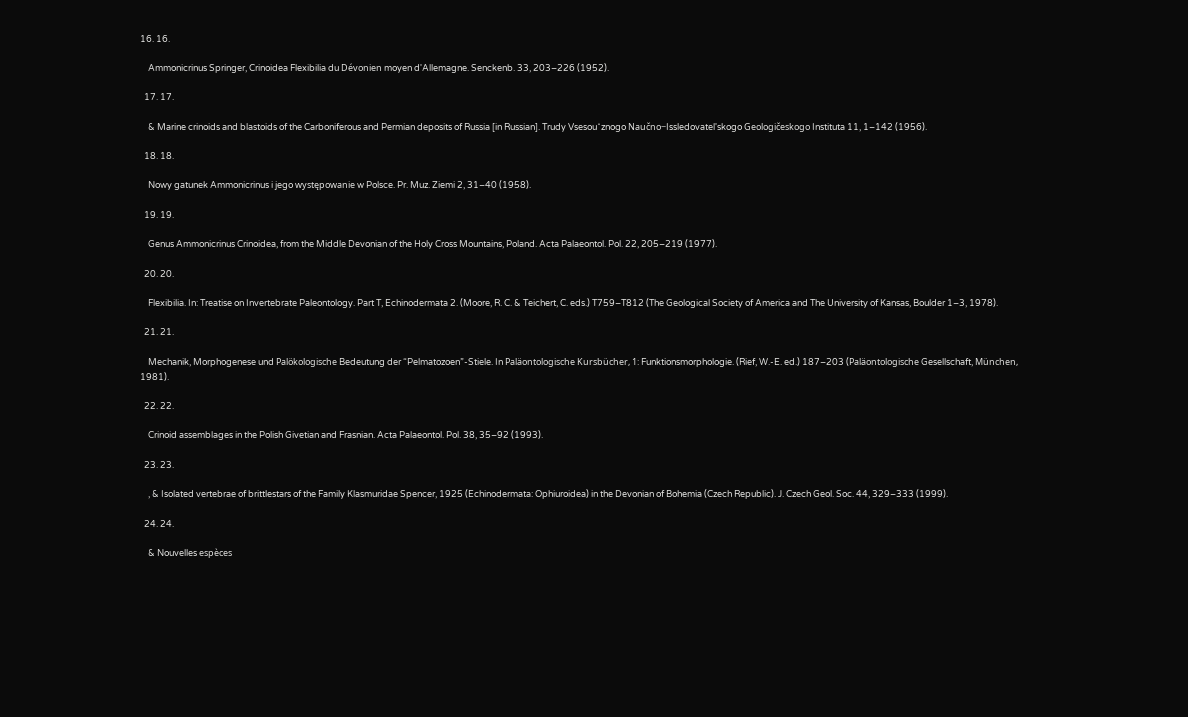16. 16.

    Ammonicrinus Springer, Crinoidea Flexibilia du Dévonien moyen d'Allemagne. Senckenb. 33, 203–226 (1952).

  17. 17.

    & Marine crinoids and blastoids of the Carboniferous and Permian deposits of Russia [in Russian]. Trudy Vsesou˝znogo Naučno−Issledovatel'skogo Geologičeskogo Instituta 11, 1–142 (1956).

  18. 18.

    Nowy gatunek Ammonicrinus i jego występowanie w Polsce. Pr. Muz. Ziemi 2, 31–40 (1958).

  19. 19.

    Genus Ammonicrinus Crinoidea, from the Middle Devonian of the Holy Cross Mountains, Poland. Acta Palaeontol. Pol. 22, 205–219 (1977).

  20. 20.

    Flexibilia. In: Treatise on Invertebrate Paleontology. Part T, Echinodermata 2. (Moore, R. C. & Teichert, C. eds.) T759–T812 (The Geological Society of America and The University of Kansas, Boulder 1–3, 1978).

  21. 21.

    Mechanik, Morphogenese und Palökologische Bedeutung der “Pelmatozoen”-Stiele. In Paläontologische Kursbücher, 1: Funktionsmorphologie. (Rief, W.-E. ed.) 187–203 (Paläontologische Gesellschaft, München, 1981).

  22. 22.

    Crinoid assemblages in the Polish Givetian and Frasnian. Acta Palaeontol. Pol. 38, 35–92 (1993).

  23. 23.

    , & Isolated vertebrae of brittlestars of the Family Klasmuridae Spencer, 1925 (Echinodermata: Ophiuroidea) in the Devonian of Bohemia (Czech Republic). J. Czech Geol. Soc. 44, 329–333 (1999).

  24. 24.

    & Nouvelles espèces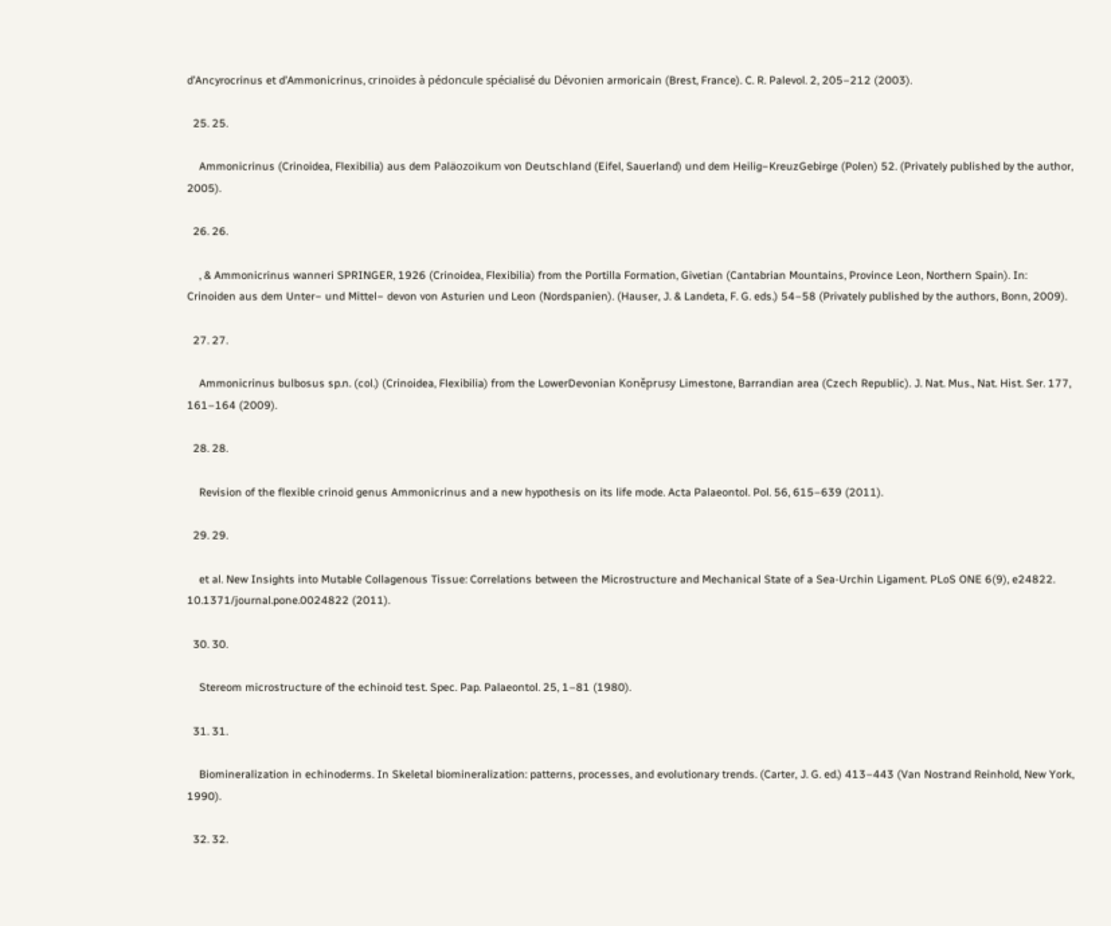d’Ancyrocrinus et d’Ammonicrinus, crinoïdes à pédoncule spécialisé du Dévonien armoricain (Brest, France). C. R. Palevol. 2, 205–212 (2003).

  25. 25.

    Ammonicrinus (Crinoidea, Flexibilia) aus dem Paläozoikum von Deutschland (Eifel, Sauerland) und dem Heilig−KreuzGebirge (Polen) 52. (Privately published by the author, 2005).

  26. 26.

    , & Ammonicrinus wanneri SPRINGER, 1926 (Crinoidea, Flexibilia) from the Portilla Formation, Givetian (Cantabrian Mountains, Province Leon, Northern Spain). In: Crinoiden aus dem Unter− und Mittel− devon von Asturien und Leon (Nordspanien). (Hauser, J. & Landeta, F. G. eds.) 54–58 (Privately published by the authors, Bonn, 2009).

  27. 27.

    Ammonicrinus bulbosus sp.n. (col.) (Crinoidea, Flexibilia) from the LowerDevonian Koněprusy Limestone, Barrandian area (Czech Republic). J. Nat. Mus., Nat. Hist. Ser. 177, 161–164 (2009).

  28. 28.

    Revision of the flexible crinoid genus Ammonicrinus and a new hypothesis on its life mode. Acta Palaeontol. Pol. 56, 615–639 (2011).

  29. 29.

    et al. New Insights into Mutable Collagenous Tissue: Correlations between the Microstructure and Mechanical State of a Sea-Urchin Ligament. PLoS ONE 6(9), e24822. 10.1371/journal.pone.0024822 (2011).

  30. 30.

    Stereom microstructure of the echinoid test. Spec. Pap. Palaeontol. 25, 1–81 (1980).

  31. 31.

    Biomineralization in echinoderms. In Skeletal biomineralization: patterns, processes, and evolutionary trends. (Carter, J. G. ed.) 413–443 (Van Nostrand Reinhold, New York, 1990).

  32. 32.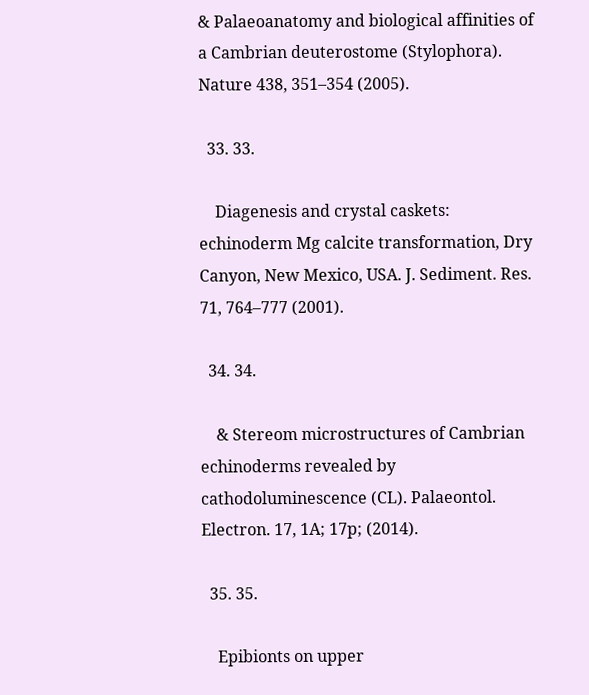& Palaeoanatomy and biological affinities of a Cambrian deuterostome (Stylophora). Nature 438, 351–354 (2005).

  33. 33.

    Diagenesis and crystal caskets: echinoderm Mg calcite transformation, Dry Canyon, New Mexico, USA. J. Sediment. Res. 71, 764–777 (2001).

  34. 34.

    & Stereom microstructures of Cambrian echinoderms revealed by cathodoluminescence (CL). Palaeontol. Electron. 17, 1A; 17p; (2014).

  35. 35.

    Epibionts on upper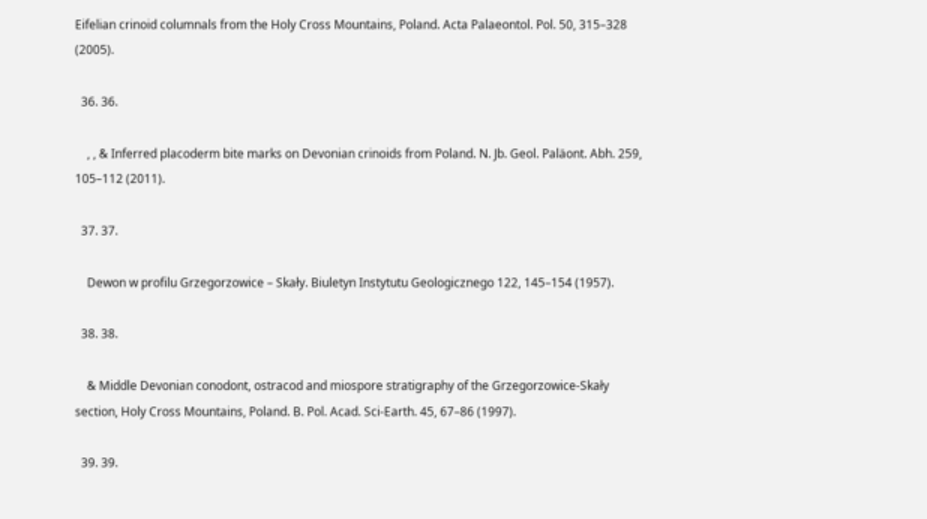Eifelian crinoid columnals from the Holy Cross Mountains, Poland. Acta Palaeontol. Pol. 50, 315–328 (2005).

  36. 36.

    , , & Inferred placoderm bite marks on Devonian crinoids from Poland. N. Jb. Geol. Paläont. Abh. 259, 105–112 (2011).

  37. 37.

    Dewon w profilu Grzegorzowice – Skały. Biuletyn Instytutu Geologicznego 122, 145–154 (1957).

  38. 38.

    & Middle Devonian conodont, ostracod and miospore stratigraphy of the Grzegorzowice-Skały section, Holy Cross Mountains, Poland. B. Pol. Acad. Sci-Earth. 45, 67–86 (1997).

  39. 39.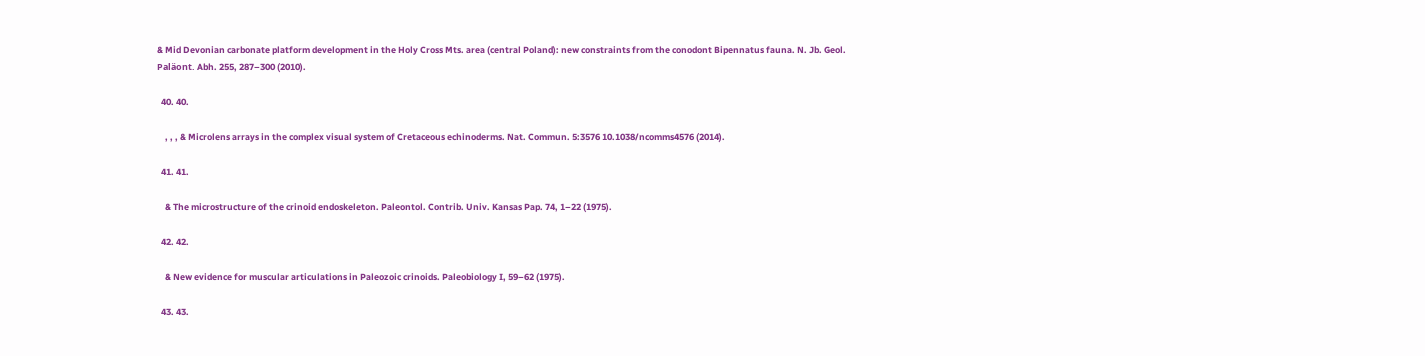& Mid Devonian carbonate platform development in the Holy Cross Mts. area (central Poland): new constraints from the conodont Bipennatus fauna. N. Jb. Geol. Paläont. Abh. 255, 287–300 (2010).

  40. 40.

    , , , & Microlens arrays in the complex visual system of Cretaceous echinoderms. Nat. Commun. 5:3576 10.1038/ncomms4576 (2014).

  41. 41.

    & The microstructure of the crinoid endoskeleton. Paleontol. Contrib. Univ. Kansas Pap. 74, 1–22 (1975).

  42. 42.

    & New evidence for muscular articulations in Paleozoic crinoids. Paleobiology I, 59–62 (1975).

  43. 43.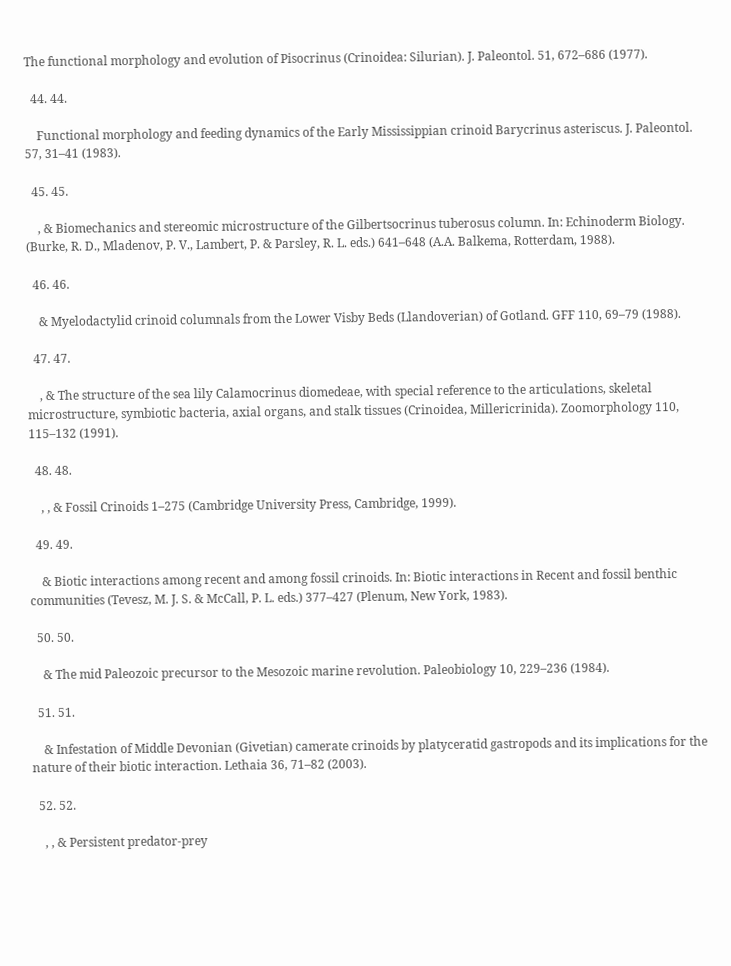The functional morphology and evolution of Pisocrinus (Crinoidea: Silurian). J. Paleontol. 51, 672–686 (1977).

  44. 44.

    Functional morphology and feeding dynamics of the Early Mississippian crinoid Barycrinus asteriscus. J. Paleontol. 57, 31–41 (1983).

  45. 45.

    , & Biomechanics and stereomic microstructure of the Gilbertsocrinus tuberosus column. In: Echinoderm Biology. (Burke, R. D., Mladenov, P. V., Lambert, P. & Parsley, R. L. eds.) 641–648 (A.A. Balkema, Rotterdam, 1988).

  46. 46.

    & Myelodactylid crinoid columnals from the Lower Visby Beds (Llandoverian) of Gotland. GFF 110, 69–79 (1988).

  47. 47.

    , & The structure of the sea lily Calamocrinus diomedeae, with special reference to the articulations, skeletal microstructure, symbiotic bacteria, axial organs, and stalk tissues (Crinoidea, Millericrinida). Zoomorphology 110, 115–132 (1991).

  48. 48.

    , , & Fossil Crinoids 1–275 (Cambridge University Press, Cambridge, 1999).

  49. 49.

    & Biotic interactions among recent and among fossil crinoids. In: Biotic interactions in Recent and fossil benthic communities (Tevesz, M. J. S. & McCall, P. L. eds.) 377–427 (Plenum, New York, 1983).

  50. 50.

    & The mid Paleozoic precursor to the Mesozoic marine revolution. Paleobiology 10, 229–236 (1984).

  51. 51.

    & Infestation of Middle Devonian (Givetian) camerate crinoids by platyceratid gastropods and its implications for the nature of their biotic interaction. Lethaia 36, 71–82 (2003).

  52. 52.

    , , & Persistent predator-prey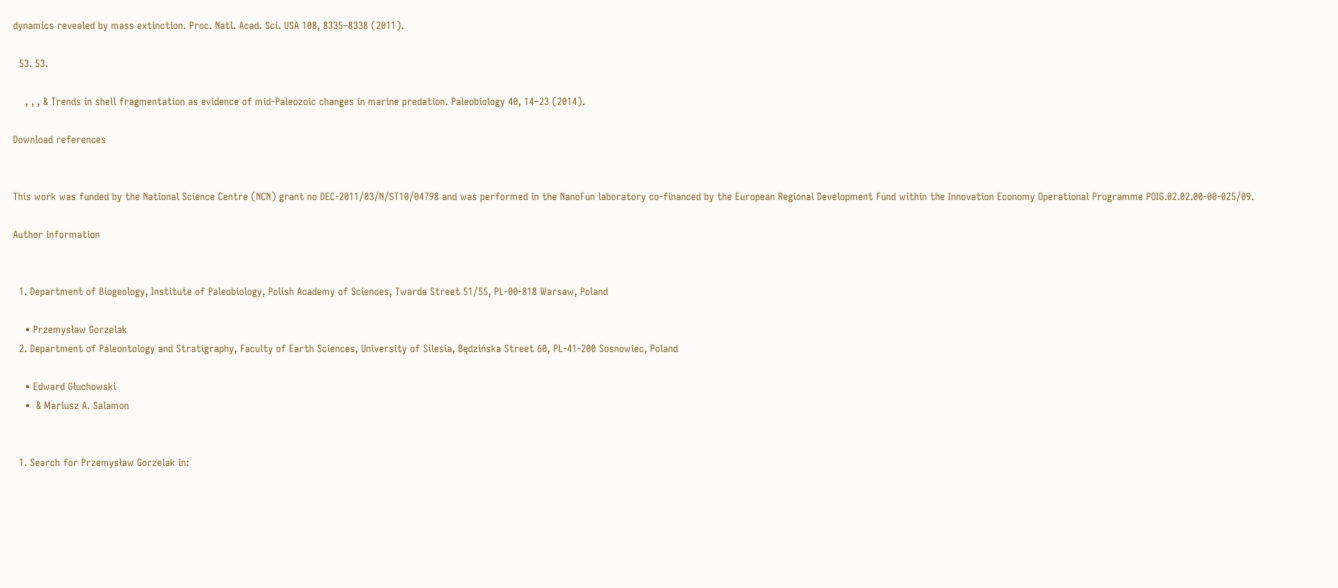dynamics revealed by mass extinction. Proc. Natl. Acad. Sci. USA 108, 8335–8338 (2011).

  53. 53.

    , , , & Trends in shell fragmentation as evidence of mid-Paleozoic changes in marine predation. Paleobiology 40, 14–23 (2014).

Download references


This work was funded by the National Science Centre (NCN) grant no DEC-2011/03/N/ST10/04798 and was performed in the NanoFun laboratory co-financed by the European Regional Development Fund within the Innovation Economy Operational Programme POIG.02.02.00-00-025/09.

Author information


  1. Department of Biogeology, Institute of Paleobiology, Polish Academy of Sciences, Twarda Street 51/55, PL-00-818 Warsaw, Poland

    • Przemysław Gorzelak
  2. Department of Paleontology and Stratigraphy, Faculty of Earth Sciences, University of Silesia, Będzińska Street 60, PL-41-200 Sosnowiec, Poland

    • Edward Głuchowski
    •  & Mariusz A. Salamon


  1. Search for Przemysław Gorzelak in: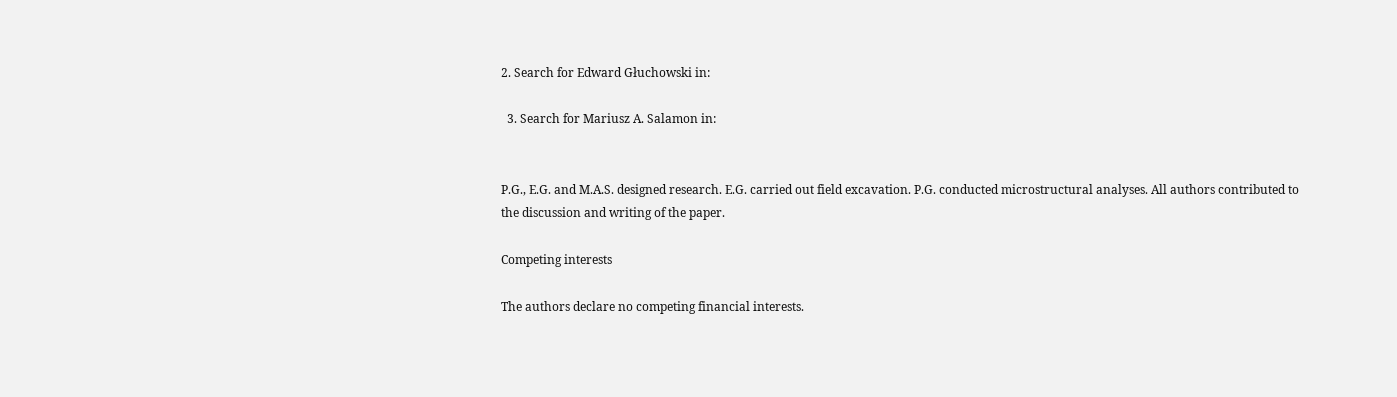2. Search for Edward Głuchowski in:

  3. Search for Mariusz A. Salamon in:


P.G., E.G. and M.A.S. designed research. E.G. carried out field excavation. P.G. conducted microstructural analyses. All authors contributed to the discussion and writing of the paper.

Competing interests

The authors declare no competing financial interests.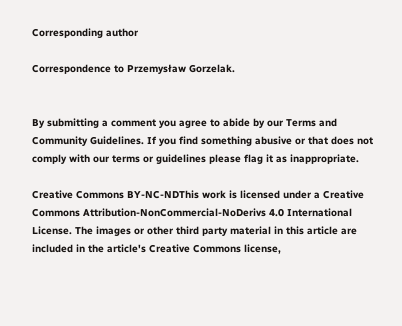Corresponding author

Correspondence to Przemysław Gorzelak.


By submitting a comment you agree to abide by our Terms and Community Guidelines. If you find something abusive or that does not comply with our terms or guidelines please flag it as inappropriate.

Creative Commons BY-NC-NDThis work is licensed under a Creative Commons Attribution-NonCommercial-NoDerivs 4.0 International License. The images or other third party material in this article are included in the article's Creative Commons license,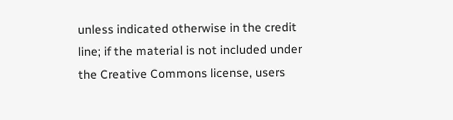unless indicated otherwise in the credit line; if the material is not included under the Creative Commons license, users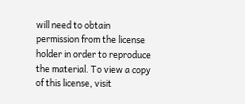will need to obtain permission from the license holder in order to reproduce the material. To view a copy of this license, visit